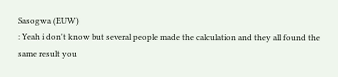Sasogwa (EUW)
: Yeah i don't know but several people made the calculation and they all found the same result you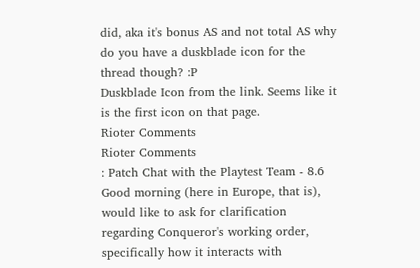did, aka it's bonus AS and not total AS why do you have a duskblade icon for the thread though? :P
Duskblade Icon from the link. Seems like it is the first icon on that page.
Rioter Comments
Rioter Comments
: Patch Chat with the Playtest Team - 8.6
Good morning (here in Europe, that is), would like to ask for clarification regarding Conqueror's working order, specifically how it interacts with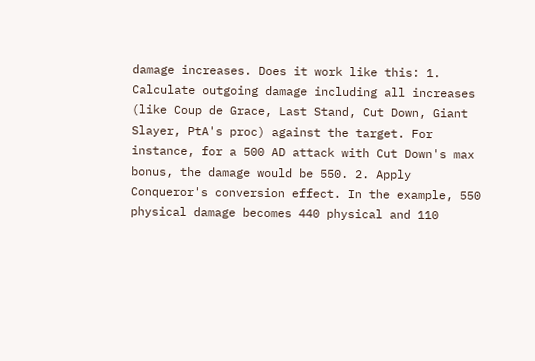damage increases. Does it work like this: 1. Calculate outgoing damage including all increases (like Coup de Grace, Last Stand, Cut Down, Giant Slayer, PtA's proc) against the target. For instance, for a 500 AD attack with Cut Down's max bonus, the damage would be 550. 2. Apply Conqueror's conversion effect. In the example, 550 physical damage becomes 440 physical and 110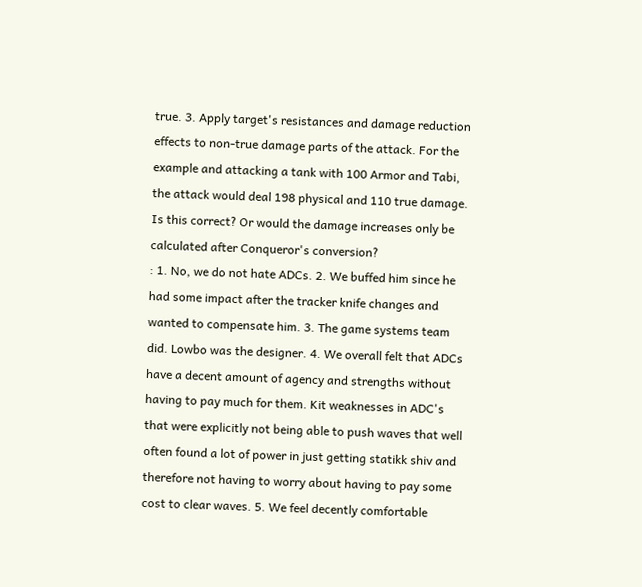true. 3. Apply target's resistances and damage reduction effects to non-true damage parts of the attack. For the example and attacking a tank with 100 Armor and Tabi, the attack would deal 198 physical and 110 true damage. Is this correct? Or would the damage increases only be calculated after Conqueror's conversion?
: 1. No, we do not hate ADCs. 2. We buffed him since he had some impact after the tracker knife changes and wanted to compensate him. 3. The game systems team did. Lowbo was the designer. 4. We overall felt that ADCs have a decent amount of agency and strengths without having to pay much for them. Kit weaknesses in ADC's that were explicitly not being able to push waves that well often found a lot of power in just getting statikk shiv and therefore not having to worry about having to pay some cost to clear waves. 5. We feel decently comfortable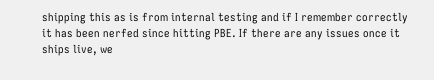shipping this as is from internal testing and if I remember correctly it has been nerfed since hitting PBE. If there are any issues once it ships live, we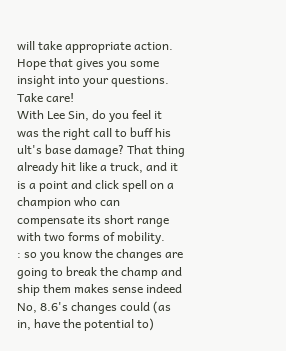will take appropriate action. Hope that gives you some insight into your questions. Take care!
With Lee Sin, do you feel it was the right call to buff his ult's base damage? That thing already hit like a truck, and it is a point and click spell on a champion who can compensate its short range with two forms of mobility.
: so you know the changes are going to break the champ and ship them makes sense indeed
No, 8.6's changes could (as in, have the potential to)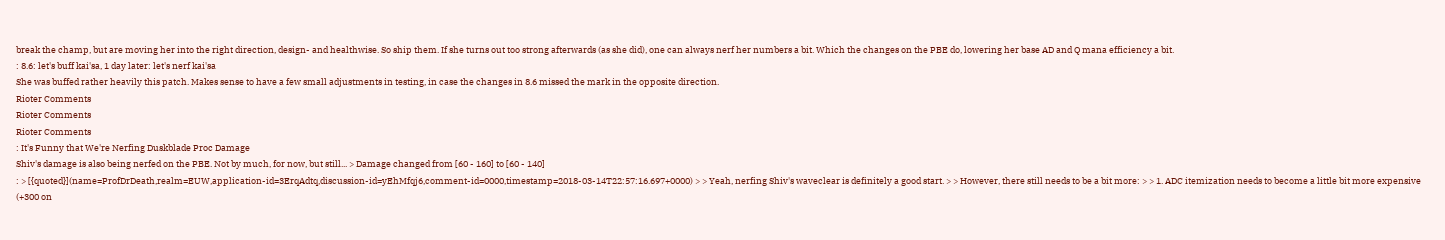break the champ, but are moving her into the right direction, design- and healthwise. So ship them. If she turns out too strong afterwards (as she did), one can always nerf her numbers a bit. Which the changes on the PBE do, lowering her base AD and Q mana efficiency a bit.
: 8.6: let's buff kai'sa, 1 day later: let's nerf kai'sa
She was buffed rather heavily this patch. Makes sense to have a few small adjustments in testing, in case the changes in 8.6 missed the mark in the opposite direction.
Rioter Comments
Rioter Comments
Rioter Comments
: It's Funny that We're Nerfing Duskblade Proc Damage
Shiv's damage is also being nerfed on the PBE. Not by much, for now, but still... > Damage changed from [60 - 160] to [60 - 140]
: > [{quoted}](name=ProfDrDeath,realm=EUW,application-id=3ErqAdtq,discussion-id=yEhMfqj6,comment-id=0000,timestamp=2018-03-14T22:57:16.697+0000) > > Yeah, nerfing Shiv's waveclear is definitely a good start. > > However, there still needs to be a bit more: > > 1. ADC itemization needs to become a little bit more expensive (+300 on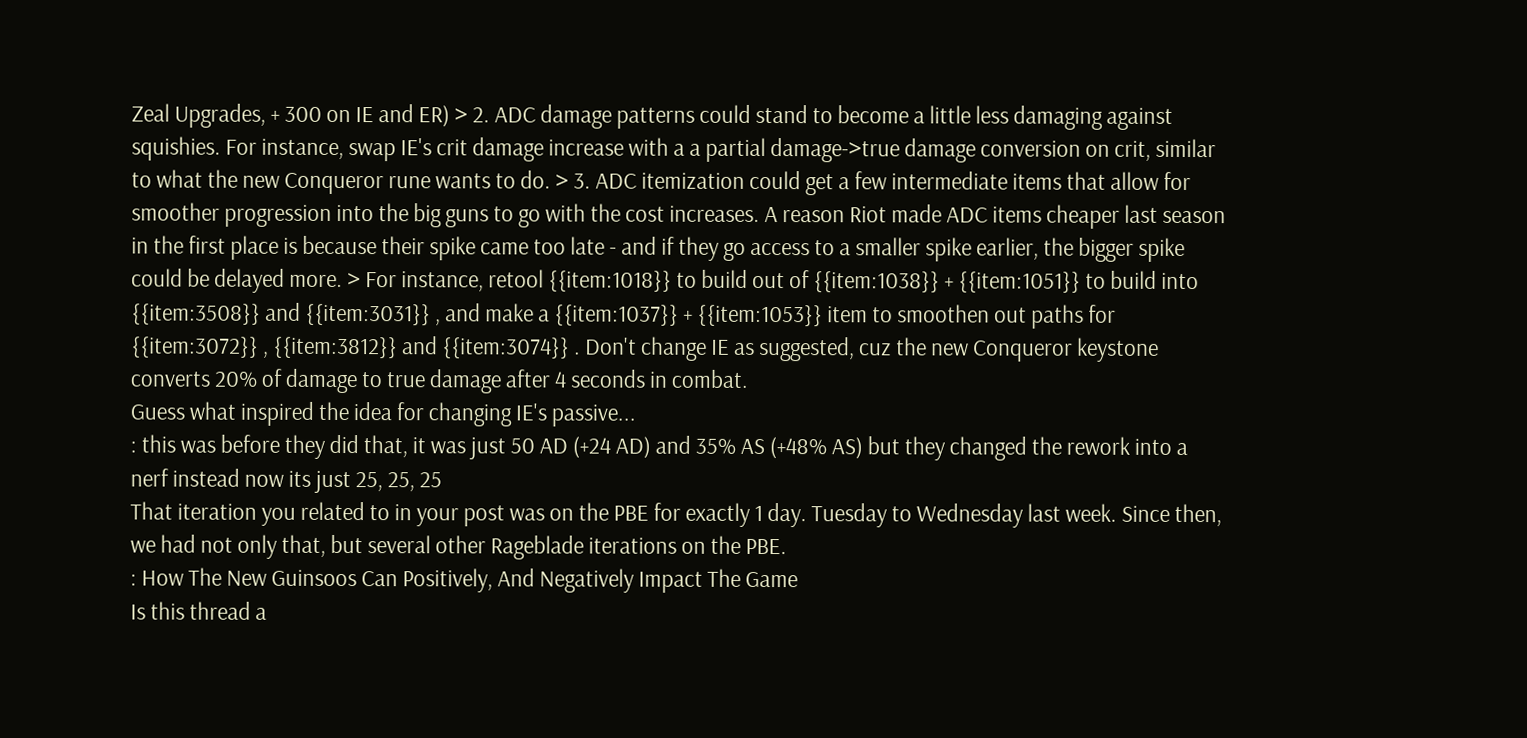Zeal Upgrades, + 300 on IE and ER) > 2. ADC damage patterns could stand to become a little less damaging against squishies. For instance, swap IE's crit damage increase with a a partial damage->true damage conversion on crit, similar to what the new Conqueror rune wants to do. > 3. ADC itemization could get a few intermediate items that allow for smoother progression into the big guns to go with the cost increases. A reason Riot made ADC items cheaper last season in the first place is because their spike came too late - and if they go access to a smaller spike earlier, the bigger spike could be delayed more. > For instance, retool {{item:1018}} to build out of {{item:1038}} + {{item:1051}} to build into {{item:3508}} and {{item:3031}} , and make a {{item:1037}} + {{item:1053}} item to smoothen out paths for {{item:3072}} , {{item:3812}} and {{item:3074}} . Don't change IE as suggested, cuz the new Conqueror keystone converts 20% of damage to true damage after 4 seconds in combat.
Guess what inspired the idea for changing IE's passive...
: this was before they did that, it was just 50 AD (+24 AD) and 35% AS (+48% AS) but they changed the rework into a nerf instead now its just 25, 25, 25
That iteration you related to in your post was on the PBE for exactly 1 day. Tuesday to Wednesday last week. Since then, we had not only that, but several other Rageblade iterations on the PBE.
: How The New Guinsoos Can Positively, And Negatively Impact The Game
Is this thread a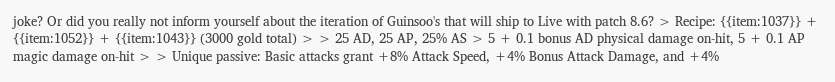joke? Or did you really not inform yourself about the iteration of Guinsoo's that will ship to Live with patch 8.6? > Recipe: {{item:1037}} + {{item:1052}} + {{item:1043}} (3000 gold total) > > 25 AD, 25 AP, 25% AS > 5 + 0.1 bonus AD physical damage on-hit, 5 + 0.1 AP magic damage on-hit > > Unique passive: Basic attacks grant +8% Attack Speed, +4% Bonus Attack Damage, and +4%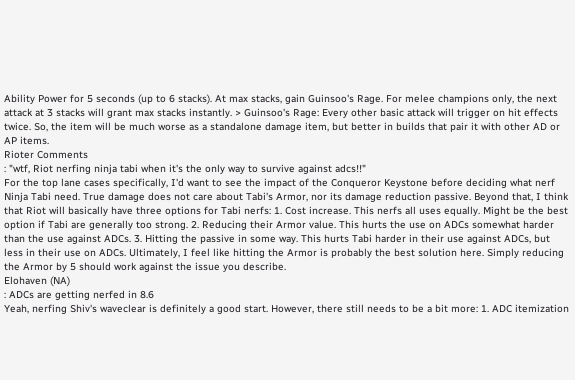Ability Power for 5 seconds (up to 6 stacks). At max stacks, gain Guinsoo's Rage. For melee champions only, the next attack at 3 stacks will grant max stacks instantly. > Guinsoo's Rage: Every other basic attack will trigger on hit effects twice. So, the item will be much worse as a standalone damage item, but better in builds that pair it with other AD or AP items.
Rioter Comments
: "wtf, Riot nerfing ninja tabi when it's the only way to survive against adcs!!"
For the top lane cases specifically, I'd want to see the impact of the Conqueror Keystone before deciding what nerf Ninja Tabi need. True damage does not care about Tabi's Armor, nor its damage reduction passive. Beyond that, I think that Riot will basically have three options for Tabi nerfs: 1. Cost increase. This nerfs all uses equally. Might be the best option if Tabi are generally too strong. 2. Reducing their Armor value. This hurts the use on ADCs somewhat harder than the use against ADCs. 3. Hitting the passive in some way. This hurts Tabi harder in their use against ADCs, but less in their use on ADCs. Ultimately, I feel like hitting the Armor is probably the best solution here. Simply reducing the Armor by 5 should work against the issue you describe.
Elohaven (NA)
: ADCs are getting nerfed in 8.6
Yeah, nerfing Shiv's waveclear is definitely a good start. However, there still needs to be a bit more: 1. ADC itemization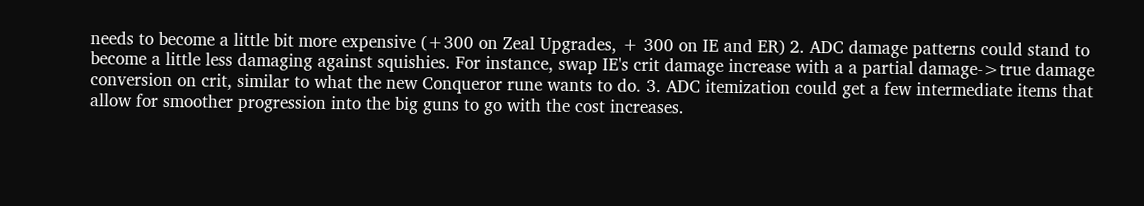needs to become a little bit more expensive (+300 on Zeal Upgrades, + 300 on IE and ER) 2. ADC damage patterns could stand to become a little less damaging against squishies. For instance, swap IE's crit damage increase with a a partial damage->true damage conversion on crit, similar to what the new Conqueror rune wants to do. 3. ADC itemization could get a few intermediate items that allow for smoother progression into the big guns to go with the cost increases.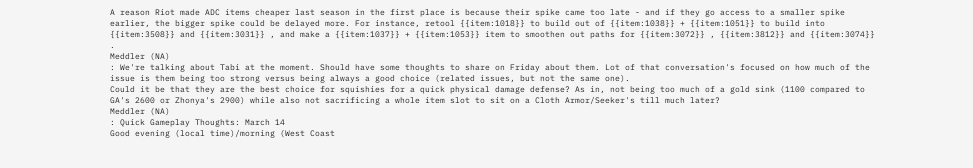A reason Riot made ADC items cheaper last season in the first place is because their spike came too late - and if they go access to a smaller spike earlier, the bigger spike could be delayed more. For instance, retool {{item:1018}} to build out of {{item:1038}} + {{item:1051}} to build into {{item:3508}} and {{item:3031}} , and make a {{item:1037}} + {{item:1053}} item to smoothen out paths for {{item:3072}} , {{item:3812}} and {{item:3074}} .
Meddler (NA)
: We're talking about Tabi at the moment. Should have some thoughts to share on Friday about them. Lot of that conversation's focused on how much of the issue is them being too strong versus being always a good choice (related issues, but not the same one).
Could it be that they are the best choice for squishies for a quick physical damage defense? As in, not being too much of a gold sink (1100 compared to GA's 2600 or Zhonya's 2900) while also not sacrificing a whole item slot to sit on a Cloth Armor/Seeker's till much later?
Meddler (NA)
: Quick Gameplay Thoughts: March 14
Good evening (local time)/morning (West Coast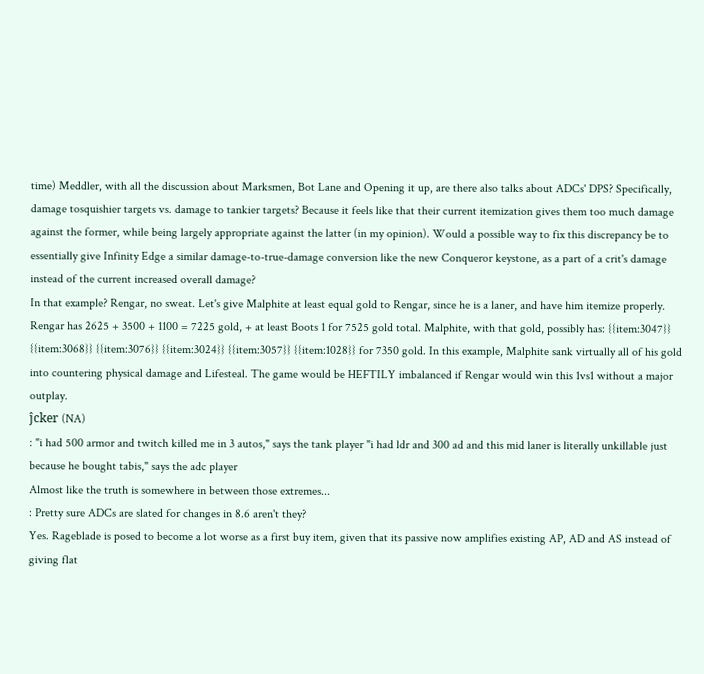time) Meddler, with all the discussion about Marksmen, Bot Lane and Opening it up, are there also talks about ADCs' DPS? Specifically, damage tosquishier targets vs. damage to tankier targets? Because it feels like that their current itemization gives them too much damage against the former, while being largely appropriate against the latter (in my opinion). Would a possible way to fix this discrepancy be to essentially give Infinity Edge a similar damage-to-true-damage conversion like the new Conqueror keystone, as a part of a crit's damage instead of the current increased overall damage?
In that example? Rengar, no sweat. Let's give Malphite at least equal gold to Rengar, since he is a laner, and have him itemize properly. Rengar has 2625 + 3500 + 1100 = 7225 gold, + at least Boots 1 for 7525 gold total. Malphite, with that gold, possibly has: {{item:3047}} {{item:3068}} {{item:3076}} {{item:3024}} {{item:3057}} {{item:1028}} for 7350 gold. In this example, Malphite sank virtually all of his gold into countering physical damage and Lifesteal. The game would be HEFTILY imbalanced if Rengar would win this 1vs1 without a major outplay.
ĵcker (NA)
: "i had 500 armor and twitch killed me in 3 autos," says the tank player "i had ldr and 300 ad and this mid laner is literally unkillable just because he bought tabis," says the adc player
Almost like the truth is somewhere in between those extremes...
: Pretty sure ADCs are slated for changes in 8.6 aren't they?
Yes. Rageblade is posed to become a lot worse as a first buy item, given that its passive now amplifies existing AP, AD and AS instead of giving flat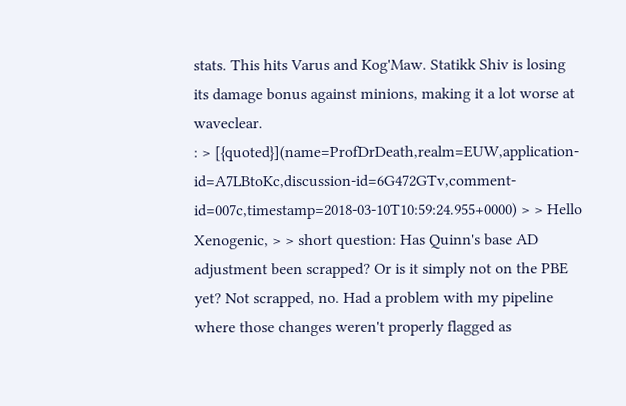stats. This hits Varus and Kog'Maw. Statikk Shiv is losing its damage bonus against minions, making it a lot worse at waveclear.
: > [{quoted}](name=ProfDrDeath,realm=EUW,application-id=A7LBtoKc,discussion-id=6G472GTv,comment-id=007c,timestamp=2018-03-10T10:59:24.955+0000) > > Hello Xenogenic, > > short question: Has Quinn's base AD adjustment been scrapped? Or is it simply not on the PBE yet? Not scrapped, no. Had a problem with my pipeline where those changes weren't properly flagged as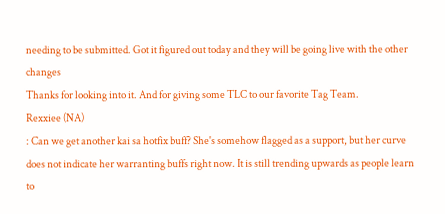needing to be submitted. Got it figured out today and they will be going live with the other changes
Thanks for looking into it. And for giving some TLC to our favorite Tag Team.
Rexxiee (NA)
: Can we get another kai sa hotfix buff? She's somehow flagged as a support, but her curve does not indicate her warranting buffs right now. It is still trending upwards as people learn to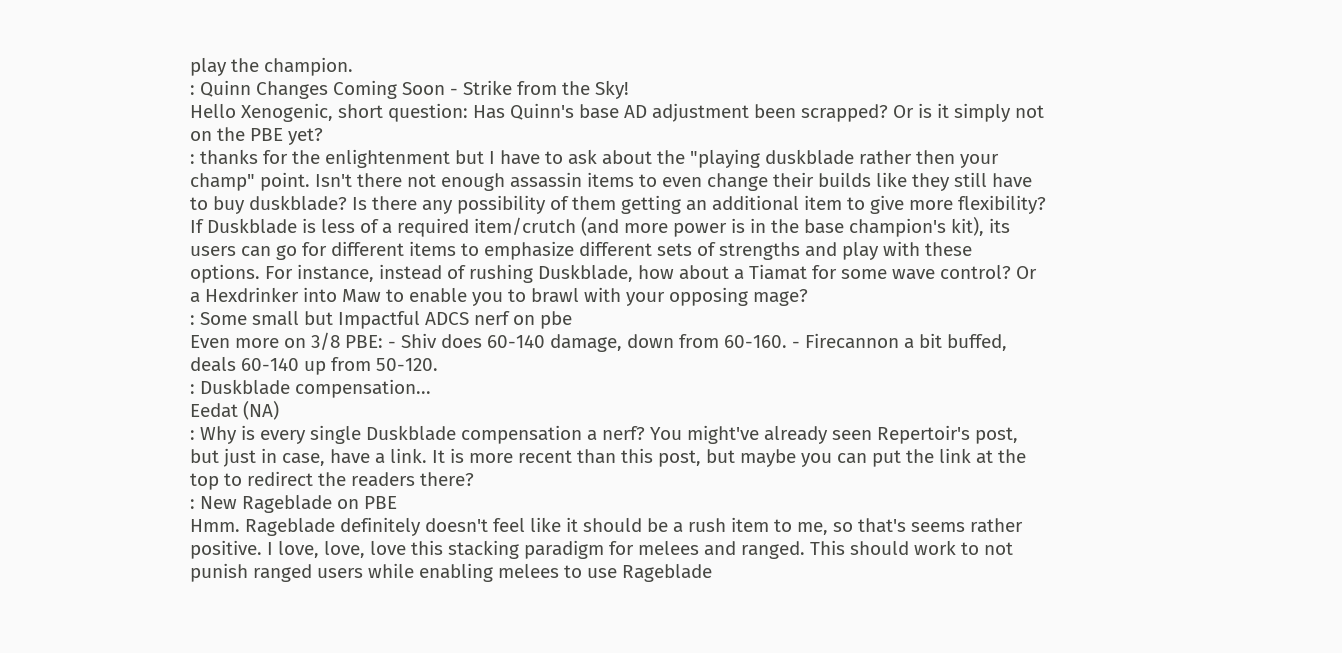play the champion.
: Quinn Changes Coming Soon - Strike from the Sky!
Hello Xenogenic, short question: Has Quinn's base AD adjustment been scrapped? Or is it simply not on the PBE yet?
: thanks for the enlightenment but I have to ask about the "playing duskblade rather then your champ" point. Isn't there not enough assassin items to even change their builds like they still have to buy duskblade? Is there any possibility of them getting an additional item to give more flexibility?
If Duskblade is less of a required item/crutch (and more power is in the base champion's kit), its users can go for different items to emphasize different sets of strengths and play with these options. For instance, instead of rushing Duskblade, how about a Tiamat for some wave control? Or a Hexdrinker into Maw to enable you to brawl with your opposing mage?
: Some small but Impactful ADCS nerf on pbe
Even more on 3/8 PBE: - Shiv does 60-140 damage, down from 60-160. - Firecannon a bit buffed, deals 60-140 up from 50-120.
: Duskblade compensation...
Eedat (NA)
: Why is every single Duskblade compensation a nerf? You might've already seen Repertoir's post, but just in case, have a link. It is more recent than this post, but maybe you can put the link at the top to redirect the readers there?
: New Rageblade on PBE
Hmm. Rageblade definitely doesn't feel like it should be a rush item to me, so that's seems rather positive. I love, love, love this stacking paradigm for melees and ranged. This should work to not punish ranged users while enabling melees to use Rageblade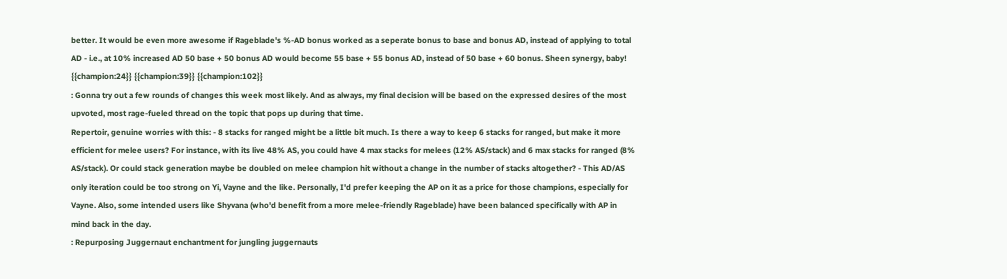better. It would be even more awesome if Rageblade's %-AD bonus worked as a seperate bonus to base and bonus AD, instead of applying to total AD - i.e., at 10% increased AD 50 base + 50 bonus AD would become 55 base + 55 bonus AD, instead of 50 base + 60 bonus. Sheen synergy, baby! {{champion:24}} {{champion:39}} {{champion:102}}
: Gonna try out a few rounds of changes this week most likely. And as always, my final decision will be based on the expressed desires of the most upvoted, most rage-fueled thread on the topic that pops up during that time.
Repertoir, genuine worries with this: - 8 stacks for ranged might be a little bit much. Is there a way to keep 6 stacks for ranged, but make it more efficient for melee users? For instance, with its live 48% AS, you could have 4 max stacks for melees (12% AS/stack) and 6 max stacks for ranged (8% AS/stack). Or could stack generation maybe be doubled on melee champion hit without a change in the number of stacks altogether? - This AD/AS only iteration could be too strong on Yi, Vayne and the like. Personally, I'd prefer keeping the AP on it as a price for those champions, especially for Vayne. Also, some intended users like Shyvana (who'd benefit from a more melee-friendly Rageblade) have been balanced specifically with AP in mind back in the day.
: Repurposing Juggernaut enchantment for jungling juggernauts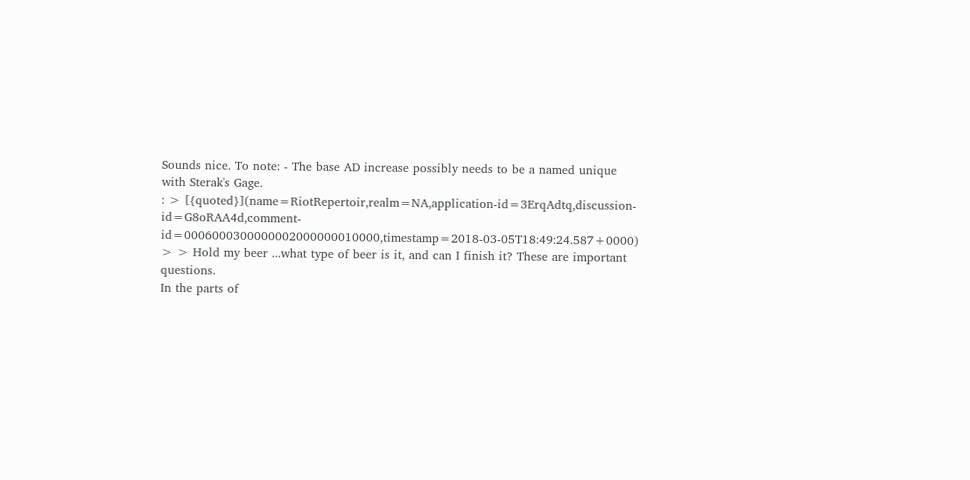Sounds nice. To note: - The base AD increase possibly needs to be a named unique with Sterak's Gage.
: > [{quoted}](name=RiotRepertoir,realm=NA,application-id=3ErqAdtq,discussion-id=G8oRAA4d,comment-id=0006000300000002000000010000,timestamp=2018-03-05T18:49:24.587+0000) > > Hold my beer ...what type of beer is it, and can I finish it? These are important questions.
In the parts of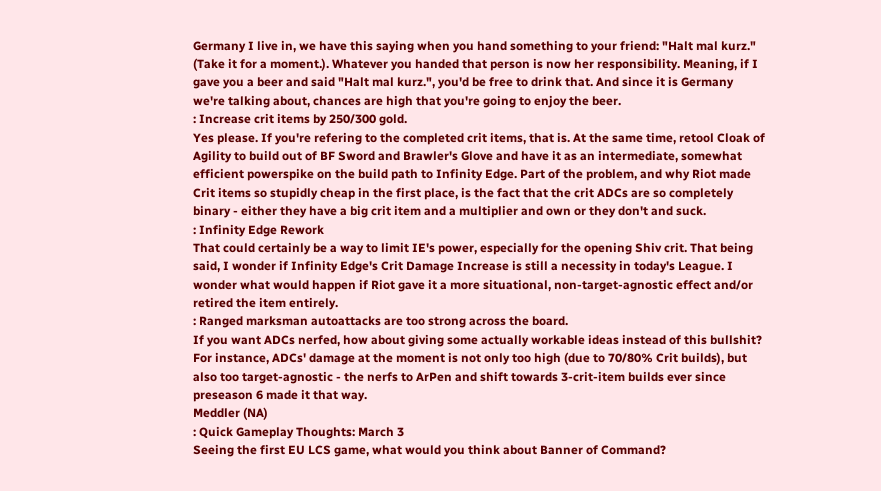Germany I live in, we have this saying when you hand something to your friend: "Halt mal kurz." (Take it for a moment.). Whatever you handed that person is now her responsibility. Meaning, if I gave you a beer and said "Halt mal kurz.", you'd be free to drink that. And since it is Germany we're talking about, chances are high that you're going to enjoy the beer.
: Increase crit items by 250/300 gold.
Yes please. If you're refering to the completed crit items, that is. At the same time, retool Cloak of Agility to build out of BF Sword and Brawler's Glove and have it as an intermediate, somewhat efficient powerspike on the build path to Infinity Edge. Part of the problem, and why Riot made Crit items so stupidly cheap in the first place, is the fact that the crit ADCs are so completely binary - either they have a big crit item and a multiplier and own or they don't and suck.
: Infinity Edge Rework
That could certainly be a way to limit IE's power, especially for the opening Shiv crit. That being said, I wonder if Infinity Edge's Crit Damage Increase is still a necessity in today's League. I wonder what would happen if Riot gave it a more situational, non-target-agnostic effect and/or retired the item entirely.
: Ranged marksman autoattacks are too strong across the board.
If you want ADCs nerfed, how about giving some actually workable ideas instead of this bullshit? For instance, ADCs' damage at the moment is not only too high (due to 70/80% Crit builds), but also too target-agnostic - the nerfs to ArPen and shift towards 3-crit-item builds ever since preseason 6 made it that way.
Meddler (NA)
: Quick Gameplay Thoughts: March 3
Seeing the first EU LCS game, what would you think about Banner of Command?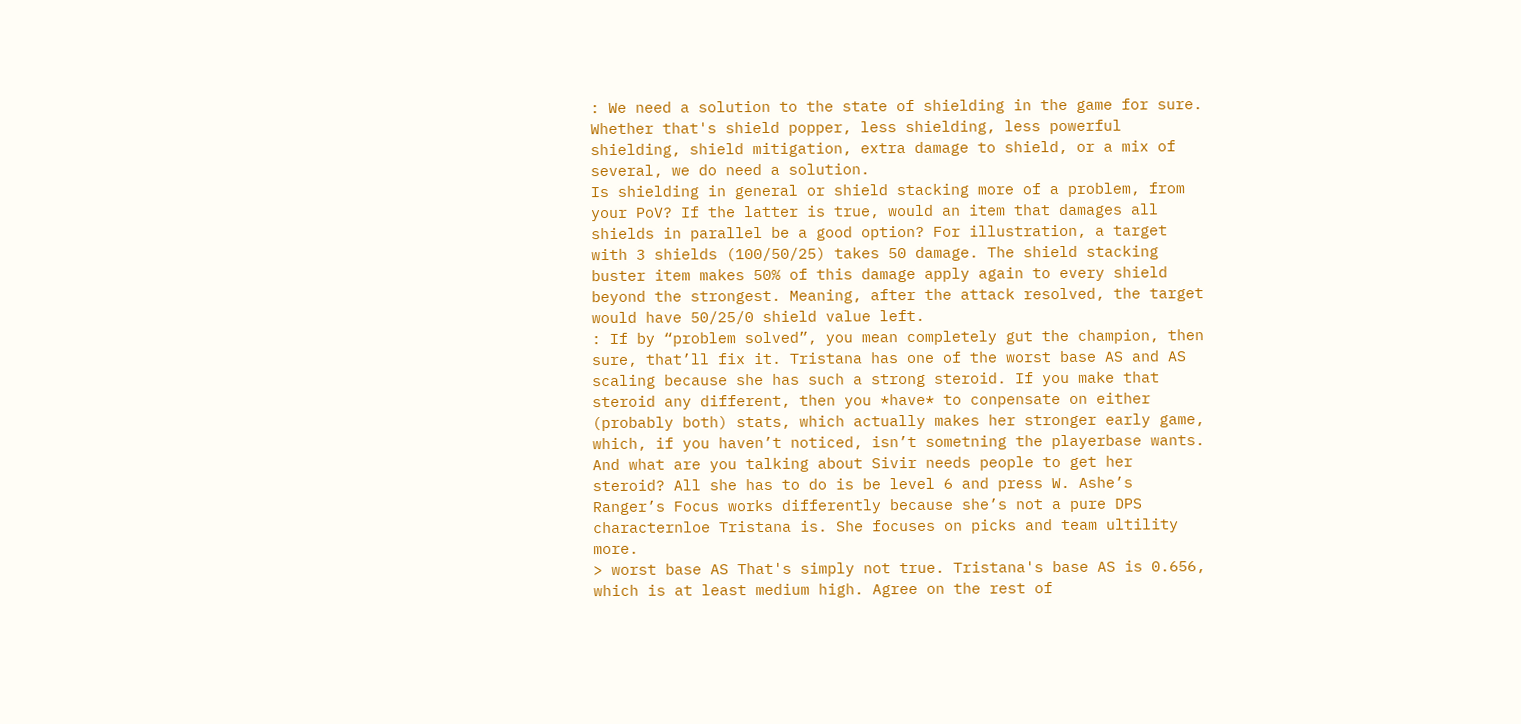: We need a solution to the state of shielding in the game for sure. Whether that's shield popper, less shielding, less powerful shielding, shield mitigation, extra damage to shield, or a mix of several, we do need a solution.
Is shielding in general or shield stacking more of a problem, from your PoV? If the latter is true, would an item that damages all shields in parallel be a good option? For illustration, a target with 3 shields (100/50/25) takes 50 damage. The shield stacking buster item makes 50% of this damage apply again to every shield beyond the strongest. Meaning, after the attack resolved, the target would have 50/25/0 shield value left.
: If by “problem solved”, you mean completely gut the champion, then sure, that’ll fix it. Tristana has one of the worst base AS and AS scaling because she has such a strong steroid. If you make that steroid any different, then you *have* to conpensate on either (probably both) stats, which actually makes her stronger early game, which, if you haven’t noticed, isn’t sometning the playerbase wants. And what are you talking about Sivir needs people to get her steroid? All she has to do is be level 6 and press W. Ashe’s Ranger’s Focus works differently because she’s not a pure DPS characternloe Tristana is. She focuses on picks and team ultility more.
> worst base AS That's simply not true. Tristana's base AS is 0.656, which is at least medium high. Agree on the rest of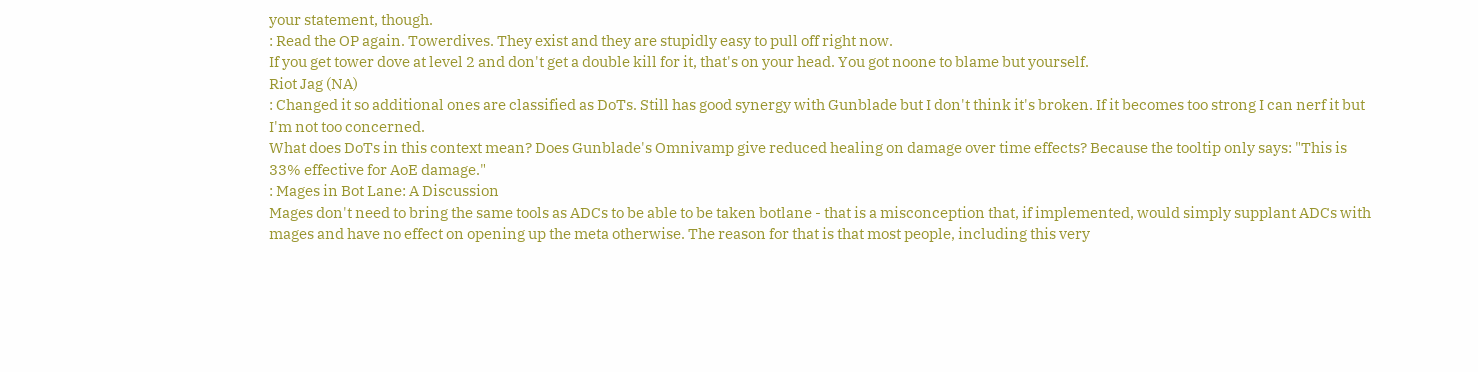your statement, though.
: Read the OP again. Towerdives. They exist and they are stupidly easy to pull off right now.
If you get tower dove at level 2 and don't get a double kill for it, that's on your head. You got noone to blame but yourself.
Riot Jag (NA)
: Changed it so additional ones are classified as DoTs. Still has good synergy with Gunblade but I don't think it's broken. If it becomes too strong I can nerf it but I'm not too concerned.
What does DoTs in this context mean? Does Gunblade's Omnivamp give reduced healing on damage over time effects? Because the tooltip only says: "This is 33% effective for AoE damage."
: Mages in Bot Lane: A Discussion
Mages don't need to bring the same tools as ADCs to be able to be taken botlane - that is a misconception that, if implemented, would simply supplant ADCs with mages and have no effect on opening up the meta otherwise. The reason for that is that most people, including this very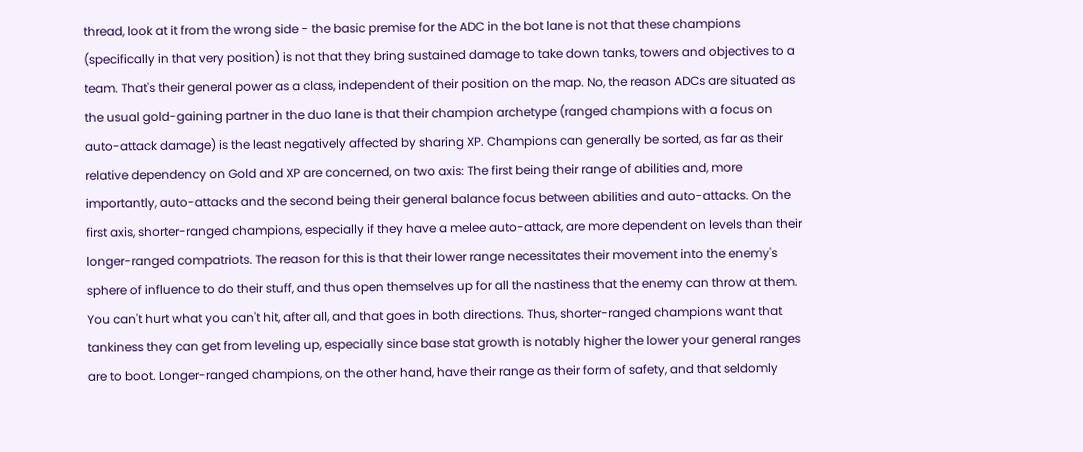thread, look at it from the wrong side - the basic premise for the ADC in the bot lane is not that these champions (specifically in that very position) is not that they bring sustained damage to take down tanks, towers and objectives to a team. That's their general power as a class, independent of their position on the map. No, the reason ADCs are situated as the usual gold-gaining partner in the duo lane is that their champion archetype (ranged champions with a focus on auto-attack damage) is the least negatively affected by sharing XP. Champions can generally be sorted, as far as their relative dependency on Gold and XP are concerned, on two axis: The first being their range of abilities and, more importantly, auto-attacks and the second being their general balance focus between abilities and auto-attacks. On the first axis, shorter-ranged champions, especially if they have a melee auto-attack, are more dependent on levels than their longer-ranged compatriots. The reason for this is that their lower range necessitates their movement into the enemy's sphere of influence to do their stuff, and thus open themselves up for all the nastiness that the enemy can throw at them. You can't hurt what you can't hit, after all, and that goes in both directions. Thus, shorter-ranged champions want that tankiness they can get from leveling up, especially since base stat growth is notably higher the lower your general ranges are to boot. Longer-ranged champions, on the other hand, have their range as their form of safety, and that seldomly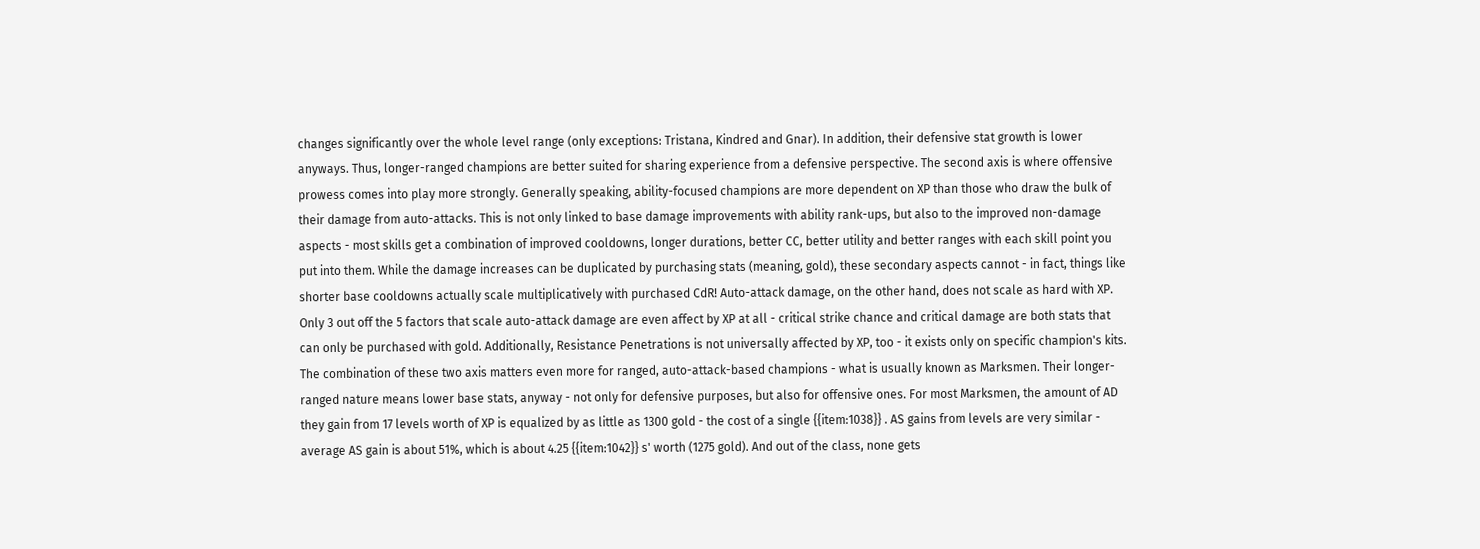changes significantly over the whole level range (only exceptions: Tristana, Kindred and Gnar). In addition, their defensive stat growth is lower anyways. Thus, longer-ranged champions are better suited for sharing experience from a defensive perspective. The second axis is where offensive prowess comes into play more strongly. Generally speaking, ability-focused champions are more dependent on XP than those who draw the bulk of their damage from auto-attacks. This is not only linked to base damage improvements with ability rank-ups, but also to the improved non-damage aspects - most skills get a combination of improved cooldowns, longer durations, better CC, better utility and better ranges with each skill point you put into them. While the damage increases can be duplicated by purchasing stats (meaning, gold), these secondary aspects cannot - in fact, things like shorter base cooldowns actually scale multiplicatively with purchased CdR! Auto-attack damage, on the other hand, does not scale as hard with XP. Only 3 out off the 5 factors that scale auto-attack damage are even affect by XP at all - critical strike chance and critical damage are both stats that can only be purchased with gold. Additionally, Resistance Penetrations is not universally affected by XP, too - it exists only on specific champion's kits. The combination of these two axis matters even more for ranged, auto-attack-based champions - what is usually known as Marksmen. Their longer-ranged nature means lower base stats, anyway - not only for defensive purposes, but also for offensive ones. For most Marksmen, the amount of AD they gain from 17 levels worth of XP is equalized by as little as 1300 gold - the cost of a single {{item:1038}} . AS gains from levels are very similar - average AS gain is about 51%, which is about 4.25 {{item:1042}} s' worth (1275 gold). And out of the class, none gets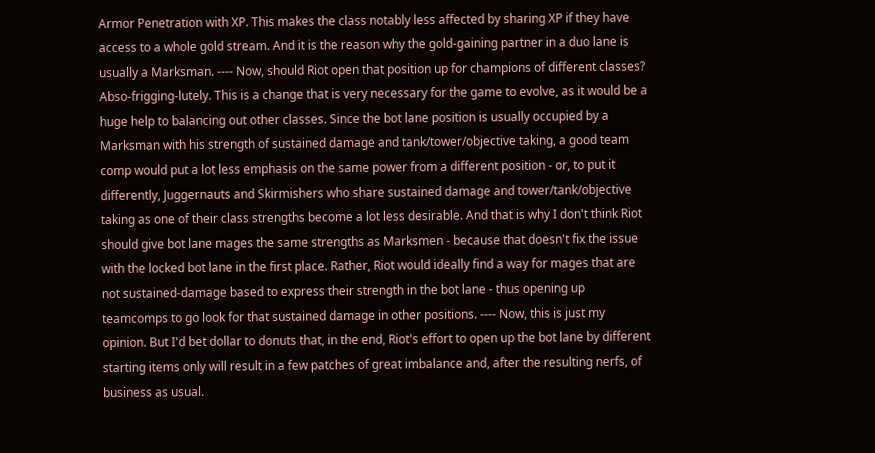Armor Penetration with XP. This makes the class notably less affected by sharing XP if they have access to a whole gold stream. And it is the reason why the gold-gaining partner in a duo lane is usually a Marksman. ---- Now, should Riot open that position up for champions of different classes? Abso-frigging-lutely. This is a change that is very necessary for the game to evolve, as it would be a huge help to balancing out other classes. Since the bot lane position is usually occupied by a Marksman with his strength of sustained damage and tank/tower/objective taking, a good team comp would put a lot less emphasis on the same power from a different position - or, to put it differently, Juggernauts and Skirmishers who share sustained damage and tower/tank/objective taking as one of their class strengths become a lot less desirable. And that is why I don't think Riot should give bot lane mages the same strengths as Marksmen - because that doesn't fix the issue with the locked bot lane in the first place. Rather, Riot would ideally find a way for mages that are not sustained-damage based to express their strength in the bot lane - thus opening up teamcomps to go look for that sustained damage in other positions. ---- Now, this is just my opinion. But I'd bet dollar to donuts that, in the end, Riot's effort to open up the bot lane by different starting items only will result in a few patches of great imbalance and, after the resulting nerfs, of business as usual.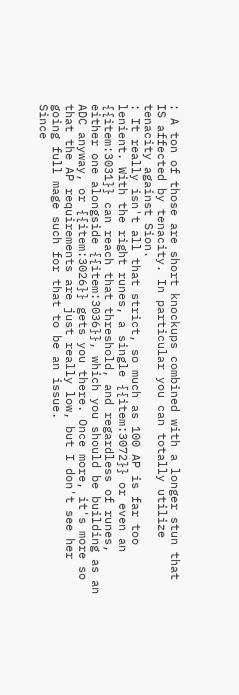: A ton of those are short knockups combined with a longer stun that IS affected by tenacity. In particular you can totally utilize tenacity against Sion.
: It really isn't all that strict, so much as 100 AP is far too lenient. With the right runes, a single {{item:3072}} or even an {{item:3031}} can reach that threshold, and regardless of runes, either one alongside {{item:3036}}, which you should be building as an ADC anyway, or {{item:3026}} gets you there. Once more, it's more so that the AP requirements are just really low, but I don't see her going full mage such for that to be an issue.
Since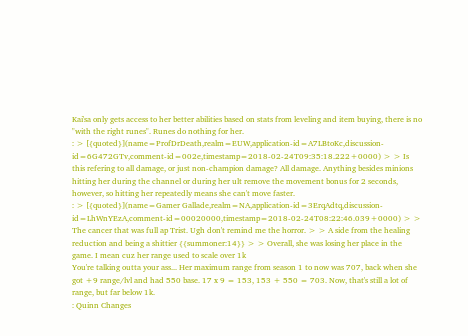Kai'sa only gets access to her better abilities based on stats from leveling and item buying, there is no "with the right runes". Runes do nothing for her.
: > [{quoted}](name=ProfDrDeath,realm=EUW,application-id=A7LBtoKc,discussion-id=6G472GTv,comment-id=002e,timestamp=2018-02-24T09:35:18.222+0000) > > Is this refering to all damage, or just non-champion damage? All damage. Anything besides minions hitting her during the channel or during her ult remove the movement bonus for 2 seconds, however, so hitting her repeatedly means she can't move faster.
: > [{quoted}](name=Gamer Gallade,realm=NA,application-id=3ErqAdtq,discussion-id=LhWnYEzA,comment-id=00020000,timestamp=2018-02-24T08:22:46.039+0000) > > The cancer that was full ap Trist. Ugh don't remind me the horror. > > A side from the healing reduction and being a shittier {{summoner:14}} > > Overall, she was losing her place in the game. I mean cuz her range used to scale over 1k
You're talking outta your ass... Her maximum range from season 1 to now was 707, back when she got +9 range/lvl and had 550 base. 17 x 9 = 153, 153 + 550 = 703. Now, that's still a lot of range, but far below 1k.
: Quinn Changes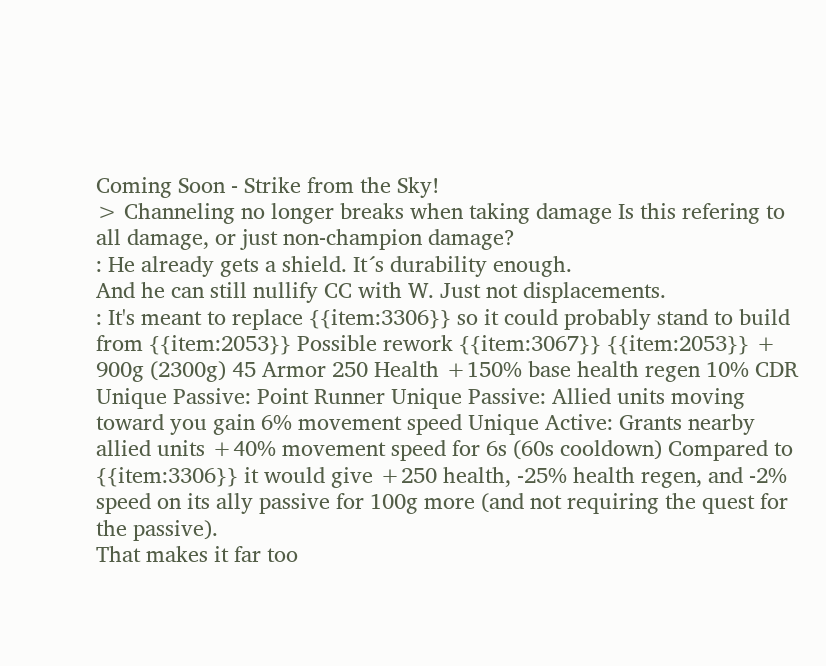Coming Soon - Strike from the Sky!
> Channeling no longer breaks when taking damage Is this refering to all damage, or just non-champion damage?
: He already gets a shield. It´s durability enough.
And he can still nullify CC with W. Just not displacements.
: It's meant to replace {{item:3306}} so it could probably stand to build from {{item:2053}} Possible rework {{item:3067}} {{item:2053}} + 900g (2300g) 45 Armor 250 Health +150% base health regen 10% CDR Unique Passive: Point Runner Unique Passive: Allied units moving toward you gain 6% movement speed Unique Active: Grants nearby allied units +40% movement speed for 6s (60s cooldown) Compared to {{item:3306}} it would give +250 health, -25% health regen, and -2% speed on its ally passive for 100g more (and not requiring the quest for the passive).
That makes it far too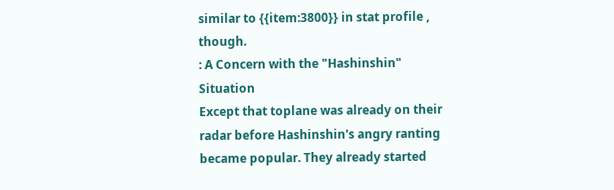similar to {{item:3800}} in stat profile , though.
: A Concern with the "Hashinshin" Situation
Except that toplane was already on their radar before Hashinshin's angry ranting became popular. They already started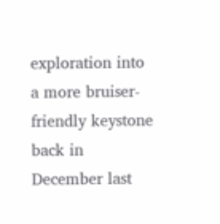exploration into a more bruiser-friendly keystone back in December last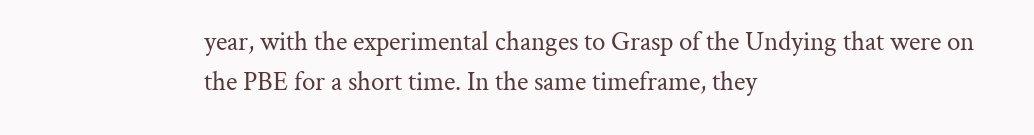year, with the experimental changes to Grasp of the Undying that were on the PBE for a short time. In the same timeframe, they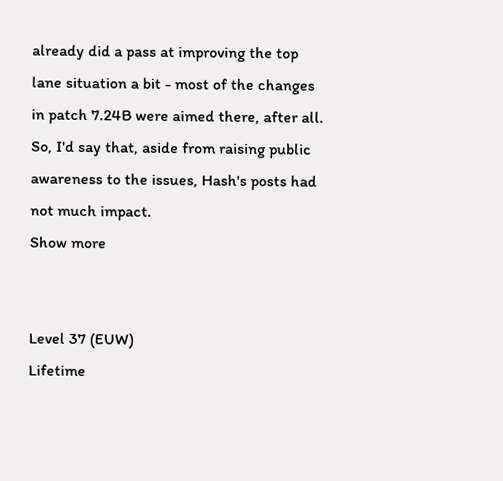already did a pass at improving the top lane situation a bit - most of the changes in patch 7.24B were aimed there, after all. So, I'd say that, aside from raising public awareness to the issues, Hash's posts had not much impact.
Show more


Level 37 (EUW)
Lifetime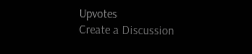Upvotes
Create a Discussion